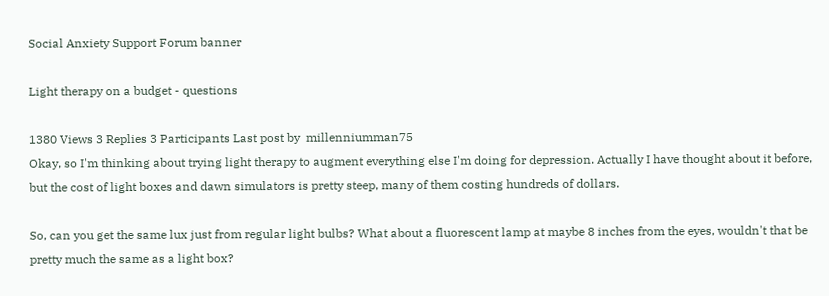Social Anxiety Support Forum banner

Light therapy on a budget - questions

1380 Views 3 Replies 3 Participants Last post by  millenniumman75
Okay, so I'm thinking about trying light therapy to augment everything else I'm doing for depression. Actually I have thought about it before, but the cost of light boxes and dawn simulators is pretty steep, many of them costing hundreds of dollars.

So, can you get the same lux just from regular light bulbs? What about a fluorescent lamp at maybe 8 inches from the eyes, wouldn't that be pretty much the same as a light box?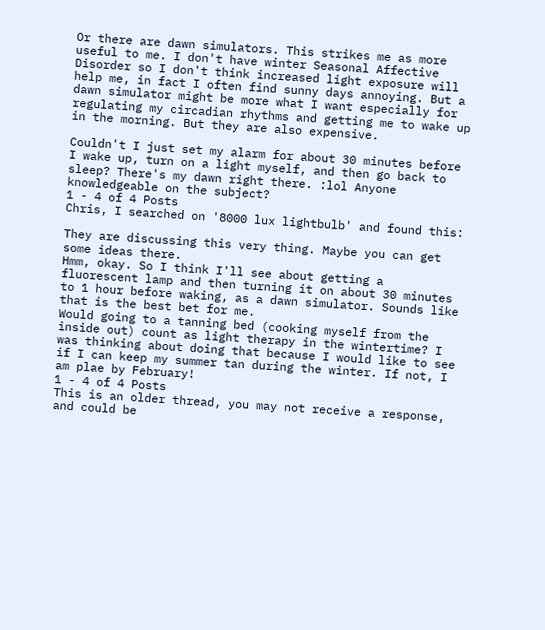Or there are dawn simulators. This strikes me as more useful to me. I don't have winter Seasonal Affective Disorder so I don't think increased light exposure will help me, in fact I often find sunny days annoying. But a dawn simulator might be more what I want especially for regulating my circadian rhythms and getting me to wake up in the morning. But they are also expensive.

Couldn't I just set my alarm for about 30 minutes before I wake up, turn on a light myself, and then go back to sleep? There's my dawn right there. :lol Anyone knowledgeable on the subject?
1 - 4 of 4 Posts
Chris, I searched on '8000 lux lightbulb' and found this:

They are discussing this very thing. Maybe you can get some ideas there.
Hmm, okay. So I think I'll see about getting a fluorescent lamp and then turning it on about 30 minutes to 1 hour before waking, as a dawn simulator. Sounds like that is the best bet for me.
Would going to a tanning bed (cooking myself from the inside out) count as light therapy in the wintertime? I was thinking about doing that because I would like to see if I can keep my summer tan during the winter. If not, I am plae by February!
1 - 4 of 4 Posts
This is an older thread, you may not receive a response, and could be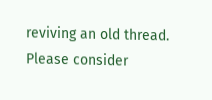reviving an old thread. Please consider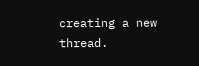creating a new thread.